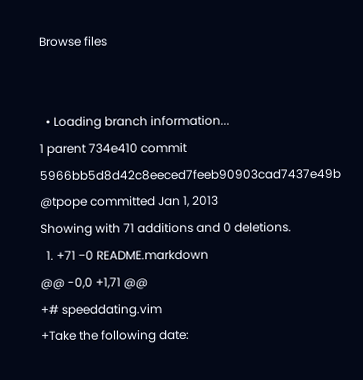Browse files


  • Loading branch information...
1 parent 734e410 commit 5966bb5d8d42c8eeced7feeb90903cad7437e49b @tpope committed Jan 1, 2013
Showing with 71 additions and 0 deletions.
  1. +71 −0 README.markdown
@@ -0,0 +1,71 @@
+# speeddating.vim
+Take the following date: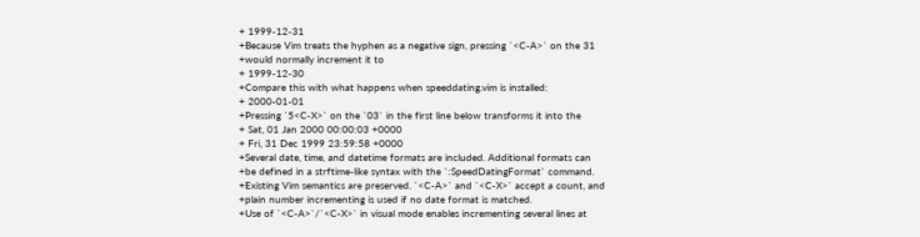+ 1999-12-31
+Because Vim treats the hyphen as a negative sign, pressing `<C-A>` on the 31
+would normally increment it to
+ 1999-12-30
+Compare this with what happens when speeddating.vim is installed:
+ 2000-01-01
+Pressing `5<C-X>` on the `03` in the first line below transforms it into the
+ Sat, 01 Jan 2000 00:00:03 +0000
+ Fri, 31 Dec 1999 23:59:58 +0000
+Several date, time, and datetime formats are included. Additional formats can
+be defined in a strftime-like syntax with the `:SpeedDatingFormat` command.
+Existing Vim semantics are preserved. `<C-A>` and `<C-X>` accept a count, and
+plain number incrementing is used if no date format is matched.
+Use of `<C-A>`/`<C-X>` in visual mode enables incrementing several lines at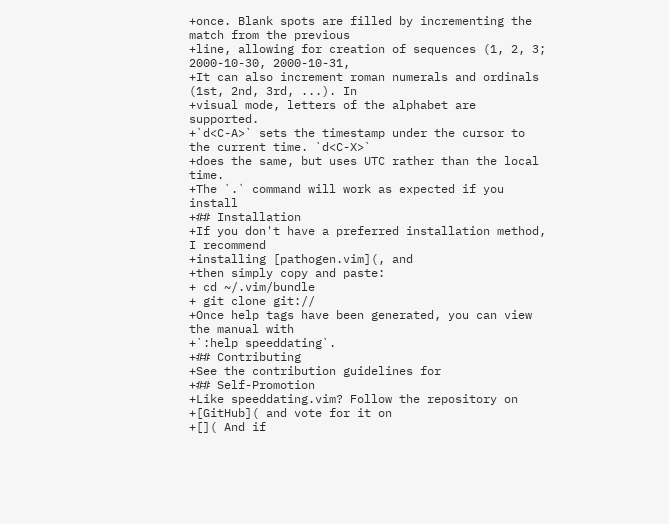+once. Blank spots are filled by incrementing the match from the previous
+line, allowing for creation of sequences (1, 2, 3; 2000-10-30, 2000-10-31,
+It can also increment roman numerals and ordinals (1st, 2nd, 3rd, ...). In
+visual mode, letters of the alphabet are supported.
+`d<C-A>` sets the timestamp under the cursor to the current time. `d<C-X>`
+does the same, but uses UTC rather than the local time.
+The `.` command will work as expected if you install
+## Installation
+If you don't have a preferred installation method, I recommend
+installing [pathogen.vim](, and
+then simply copy and paste:
+ cd ~/.vim/bundle
+ git clone git://
+Once help tags have been generated, you can view the manual with
+`:help speeddating`.
+## Contributing
+See the contribution guidelines for
+## Self-Promotion
+Like speeddating.vim? Follow the repository on
+[GitHub]( and vote for it on
+[]( And if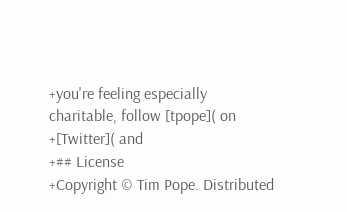+you're feeling especially charitable, follow [tpope]( on
+[Twitter]( and
+## License
+Copyright © Tim Pope. Distributed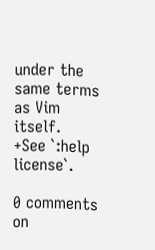under the same terms as Vim itself.
+See `:help license`.

0 comments on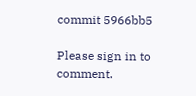commit 5966bb5

Please sign in to comment.